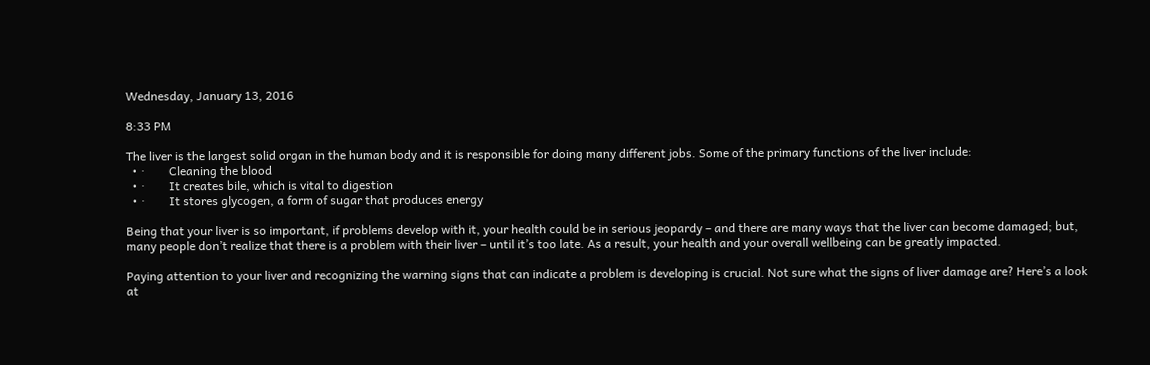Wednesday, January 13, 2016

8:33 PM

The liver is the largest solid organ in the human body and it is responsible for doing many different jobs. Some of the primary functions of the liver include:
  • ·        Cleaning the blood
  • ·        It creates bile, which is vital to digestion
  • ·        It stores glycogen, a form of sugar that produces energy

Being that your liver is so important, if problems develop with it, your health could be in serious jeopardy – and there are many ways that the liver can become damaged; but, many people don’t realize that there is a problem with their liver – until it’s too late. As a result, your health and your overall wellbeing can be greatly impacted.

Paying attention to your liver and recognizing the warning signs that can indicate a problem is developing is crucial. Not sure what the signs of liver damage are? Here’s a look at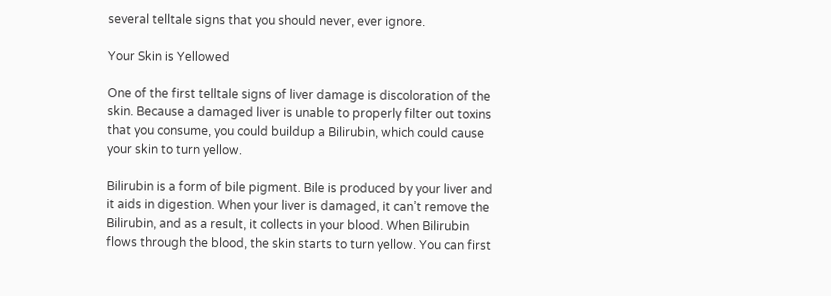several telltale signs that you should never, ever ignore.

Your Skin is Yellowed

One of the first telltale signs of liver damage is discoloration of the skin. Because a damaged liver is unable to properly filter out toxins that you consume, you could buildup a Bilirubin, which could cause your skin to turn yellow.

Bilirubin is a form of bile pigment. Bile is produced by your liver and it aids in digestion. When your liver is damaged, it can’t remove the Bilirubin, and as a result, it collects in your blood. When Bilirubin flows through the blood, the skin starts to turn yellow. You can first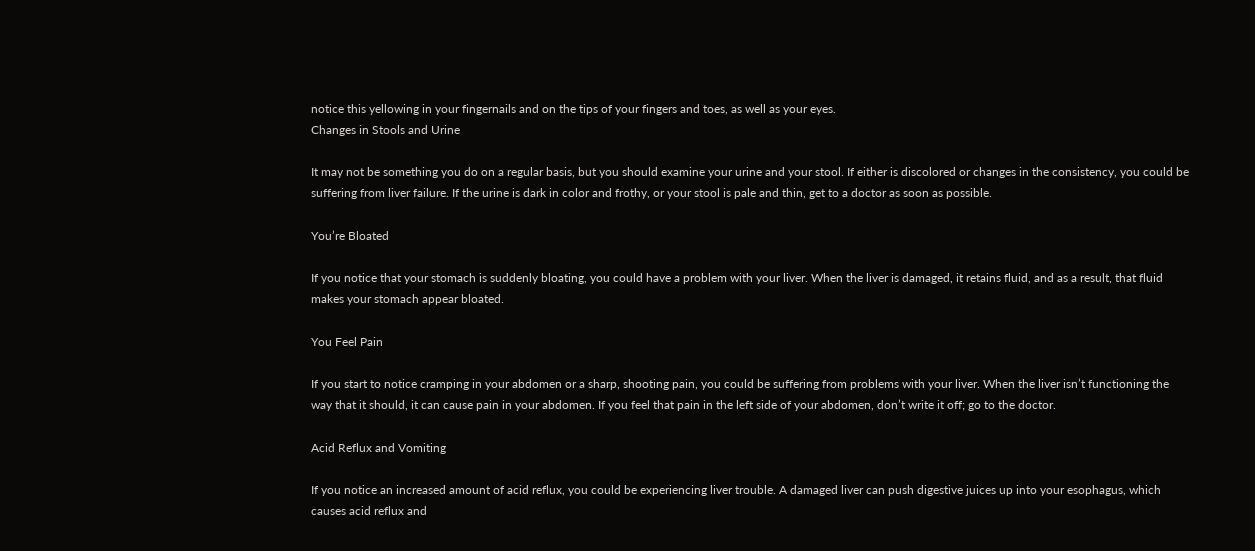notice this yellowing in your fingernails and on the tips of your fingers and toes, as well as your eyes.
Changes in Stools and Urine

It may not be something you do on a regular basis, but you should examine your urine and your stool. If either is discolored or changes in the consistency, you could be suffering from liver failure. If the urine is dark in color and frothy, or your stool is pale and thin, get to a doctor as soon as possible.

You’re Bloated

If you notice that your stomach is suddenly bloating, you could have a problem with your liver. When the liver is damaged, it retains fluid, and as a result, that fluid makes your stomach appear bloated.

You Feel Pain

If you start to notice cramping in your abdomen or a sharp, shooting pain, you could be suffering from problems with your liver. When the liver isn’t functioning the way that it should, it can cause pain in your abdomen. If you feel that pain in the left side of your abdomen, don’t write it off; go to the doctor.

Acid Reflux and Vomiting

If you notice an increased amount of acid reflux, you could be experiencing liver trouble. A damaged liver can push digestive juices up into your esophagus, which causes acid reflux and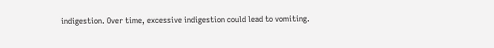indigestion. Over time, excessive indigestion could lead to vomiting.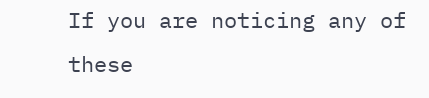If you are noticing any of these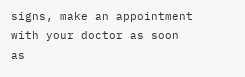signs, make an appointment with your doctor as soon as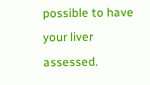possible to have your liver assessed.